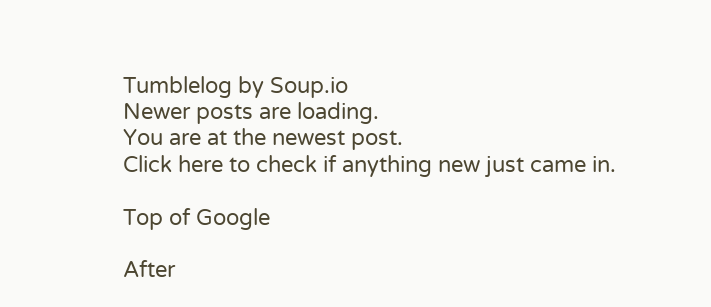Tumblelog by Soup.io
Newer posts are loading.
You are at the newest post.
Click here to check if anything new just came in.

Top of Google

After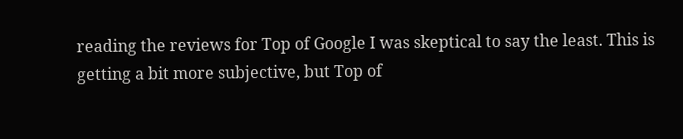reading the reviews for Top of Google I was skeptical to say the least. This is getting a bit more subjective, but Top of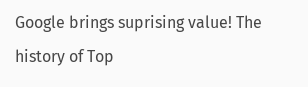Google brings suprising value! The history of Top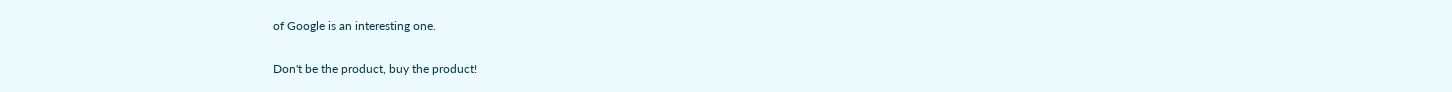of Google is an interesting one.

Don't be the product, buy the product!